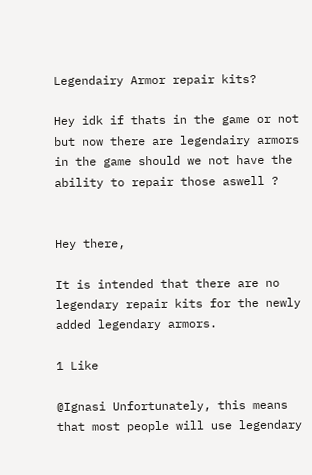Legendairy Armor repair kits?

Hey idk if thats in the game or not but now there are legendairy armors in the game should we not have the ability to repair those aswell ?


Hey there,

It is intended that there are no legendary repair kits for the newly added legendary armors.

1 Like

@Ignasi Unfortunately, this means that most people will use legendary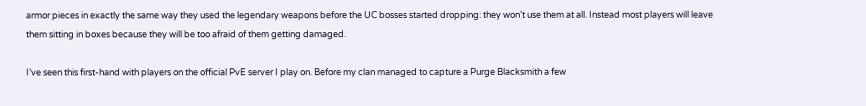armor pieces in exactly the same way they used the legendary weapons before the UC bosses started dropping: they won’t use them at all. Instead most players will leave them sitting in boxes because they will be too afraid of them getting damaged.

I’ve seen this first-hand with players on the official PvE server I play on. Before my clan managed to capture a Purge Blacksmith a few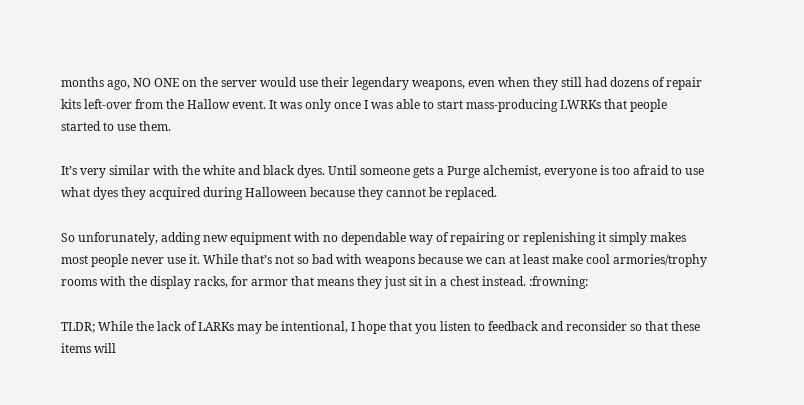months ago, NO ONE on the server would use their legendary weapons, even when they still had dozens of repair kits left-over from the Hallow event. It was only once I was able to start mass-producing LWRKs that people started to use them.

It’s very similar with the white and black dyes. Until someone gets a Purge alchemist, everyone is too afraid to use what dyes they acquired during Halloween because they cannot be replaced.

So unforunately, adding new equipment with no dependable way of repairing or replenishing it simply makes most people never use it. While that’s not so bad with weapons because we can at least make cool armories/trophy rooms with the display racks, for armor that means they just sit in a chest instead. :frowning:

TLDR; While the lack of LARKs may be intentional, I hope that you listen to feedback and reconsider so that these items will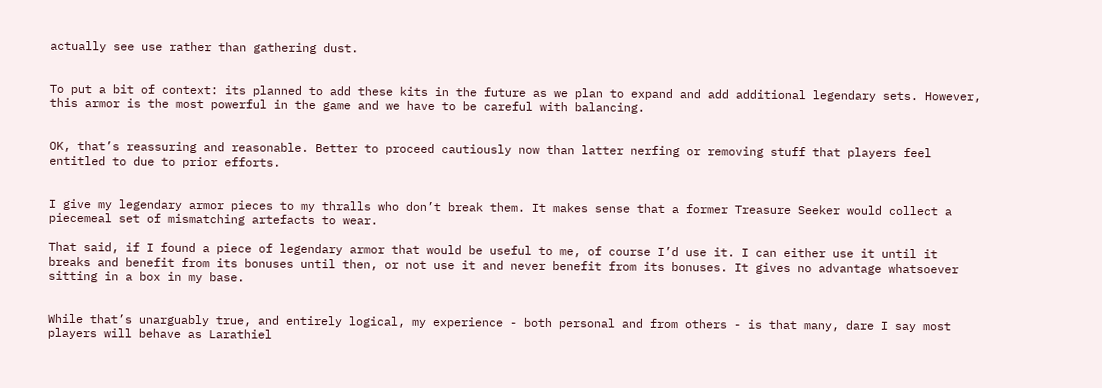actually see use rather than gathering dust.


To put a bit of context: its planned to add these kits in the future as we plan to expand and add additional legendary sets. However, this armor is the most powerful in the game and we have to be careful with balancing.


OK, that’s reassuring and reasonable. Better to proceed cautiously now than latter nerfing or removing stuff that players feel entitled to due to prior efforts.


I give my legendary armor pieces to my thralls who don’t break them. It makes sense that a former Treasure Seeker would collect a piecemeal set of mismatching artefacts to wear.

That said, if I found a piece of legendary armor that would be useful to me, of course I’d use it. I can either use it until it breaks and benefit from its bonuses until then, or not use it and never benefit from its bonuses. It gives no advantage whatsoever sitting in a box in my base.


While that’s unarguably true, and entirely logical, my experience - both personal and from others - is that many, dare I say most players will behave as Larathiel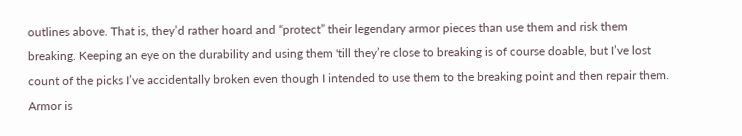outlines above. That is, they’d rather hoard and “protect” their legendary armor pieces than use them and risk them breaking. Keeping an eye on the durability and using them 'till they’re close to breaking is of course doable, but I’ve lost count of the picks I’ve accidentally broken even though I intended to use them to the breaking point and then repair them. Armor is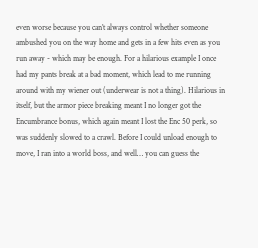even worse because you can’t always control whether someone ambushed you on the way home and gets in a few hits even as you run away - which may be enough. For a hilarious example I once had my pants break at a bad moment, which lead to me running around with my wiener out (underwear is not a thing). Hilarious in itself, but the armor piece breaking meant I no longer got the Encumbrance bonus, which again meant I lost the Enc 50 perk, so was suddenly slowed to a crawl. Before I could unload enough to move, I ran into a world boss, and well… you can guess the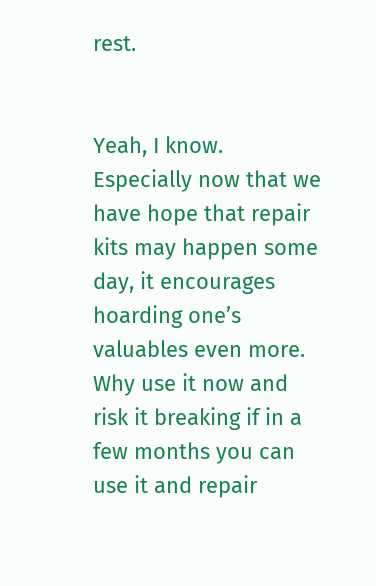rest.


Yeah, I know. Especially now that we have hope that repair kits may happen some day, it encourages hoarding one’s valuables even more. Why use it now and risk it breaking if in a few months you can use it and repair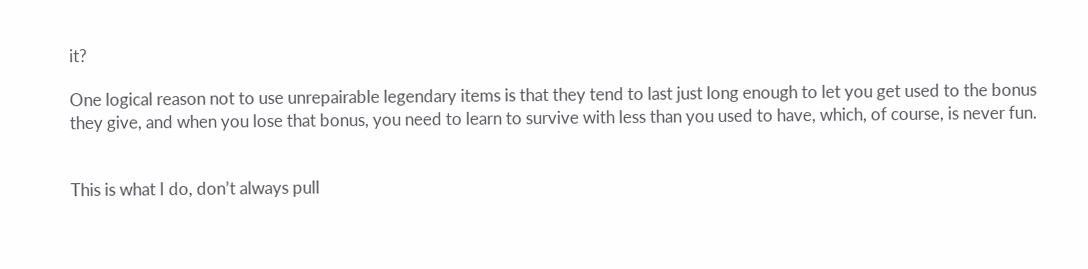it?

One logical reason not to use unrepairable legendary items is that they tend to last just long enough to let you get used to the bonus they give, and when you lose that bonus, you need to learn to survive with less than you used to have, which, of course, is never fun.


This is what I do, don’t always pull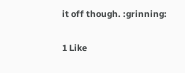it off though. :grinning:

1 Like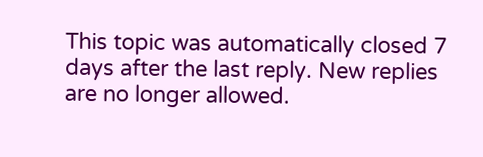This topic was automatically closed 7 days after the last reply. New replies are no longer allowed.